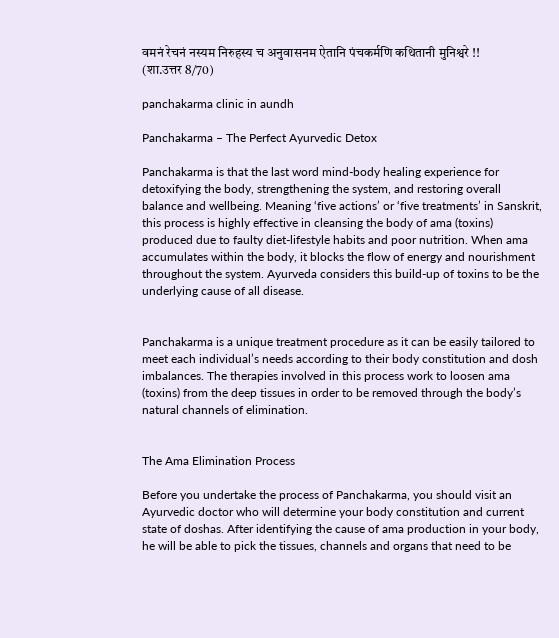वमनं रेचनं नस्यम निरुहस्य च अनुवासनम ऐतानि पंचकर्मणि कथितानी मुनिश्वरे !!
(शा.उत्तर 8/70)

panchakarma clinic in aundh

Panchakarma – The Perfect Ayurvedic Detox

Panchakarma is that the last word mind-body healing experience for detoxifying the body, strengthening the system, and restoring overall balance and wellbeing. Meaning ‘five actions’ or ‘five treatments’ in Sanskrit, this process is highly effective in cleansing the body of ama (toxins) produced due to faulty diet-lifestyle habits and poor nutrition. When ama accumulates within the body, it blocks the flow of energy and nourishment throughout the system. Ayurveda considers this build-up of toxins to be the underlying cause of all disease.


Panchakarma is a unique treatment procedure as it can be easily tailored to meet each individual’s needs according to their body constitution and dosh imbalances. The therapies involved in this process work to loosen ama (toxins) from the deep tissues in order to be removed through the body’s natural channels of elimination.


The Ama Elimination Process

Before you undertake the process of Panchakarma, you should visit an Ayurvedic doctor who will determine your body constitution and current state of doshas. After identifying the cause of ama production in your body, he will be able to pick the tissues, channels and organs that need to be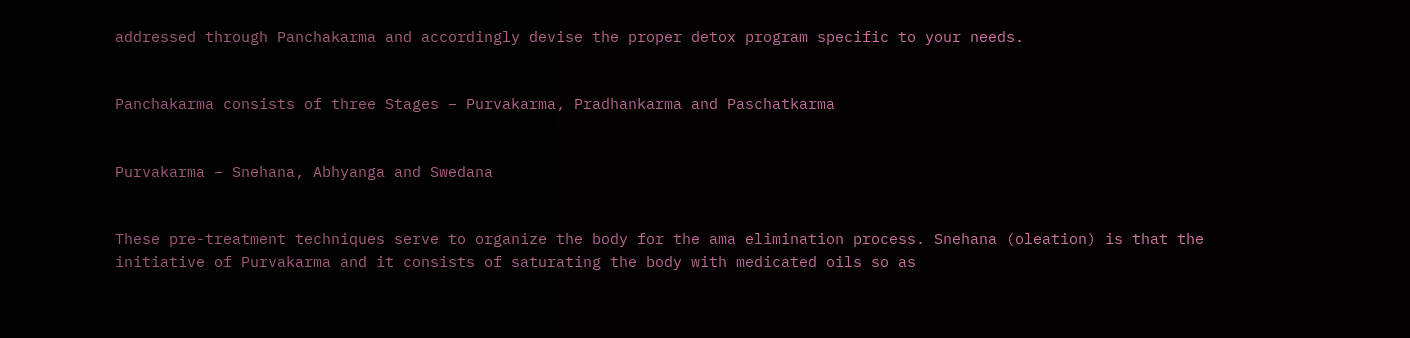addressed through Panchakarma and accordingly devise the proper detox program specific to your needs.


Panchakarma consists of three Stages – Purvakarma, Pradhankarma and Paschatkarma


Purvakarma – Snehana, Abhyanga and Swedana


These pre-treatment techniques serve to organize the body for the ama elimination process. Snehana (oleation) is that the initiative of Purvakarma and it consists of saturating the body with medicated oils so as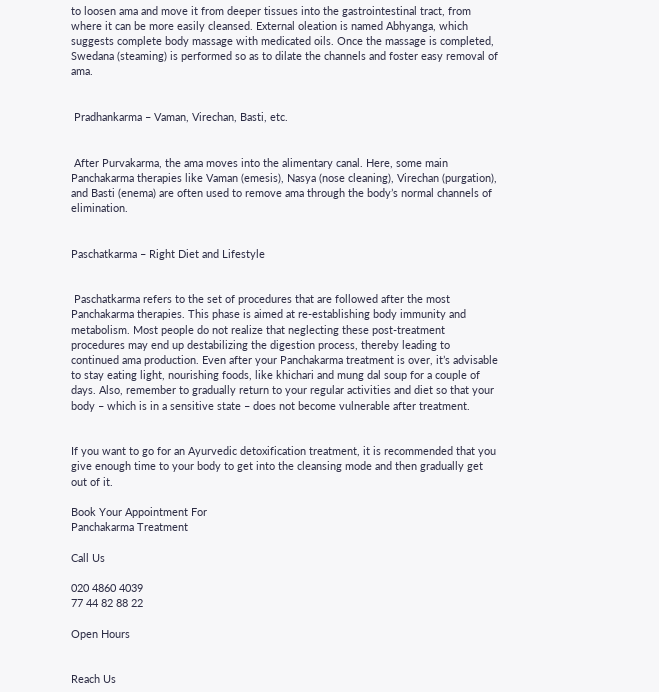to loosen ama and move it from deeper tissues into the gastrointestinal tract, from where it can be more easily cleansed. External oleation is named Abhyanga, which suggests complete body massage with medicated oils. Once the massage is completed, Swedana (steaming) is performed so as to dilate the channels and foster easy removal of ama.


 Pradhankarma – Vaman, Virechan, Basti, etc.


 After Purvakarma, the ama moves into the alimentary canal. Here, some main Panchakarma therapies like Vaman (emesis), Nasya (nose cleaning), Virechan (purgation), and Basti (enema) are often used to remove ama through the body’s normal channels of elimination.


Paschatkarma – Right Diet and Lifestyle


 Paschatkarma refers to the set of procedures that are followed after the most Panchakarma therapies. This phase is aimed at re-establishing body immunity and metabolism. Most people do not realize that neglecting these post-treatment procedures may end up destabilizing the digestion process, thereby leading to continued ama production. Even after your Panchakarma treatment is over, it’s advisable to stay eating light, nourishing foods, like khichari and mung dal soup for a couple of days. Also, remember to gradually return to your regular activities and diet so that your body – which is in a sensitive state – does not become vulnerable after treatment.


If you want to go for an Ayurvedic detoxification treatment, it is recommended that you give enough time to your body to get into the cleansing mode and then gradually get out of it.

Book Your Appointment For
Panchakarma Treatment

Call Us

020 4860 4039
77 44 82 88 22

Open Hours


Reach Us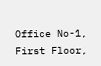Office No-1, First Floor,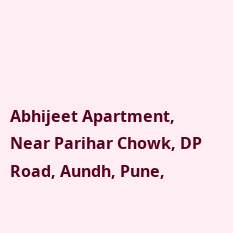Abhijeet Apartment, Near Parihar Chowk, DP Road, Aundh, Pune,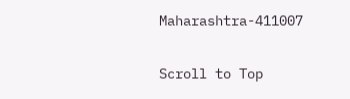Maharashtra-411007

Scroll to Top